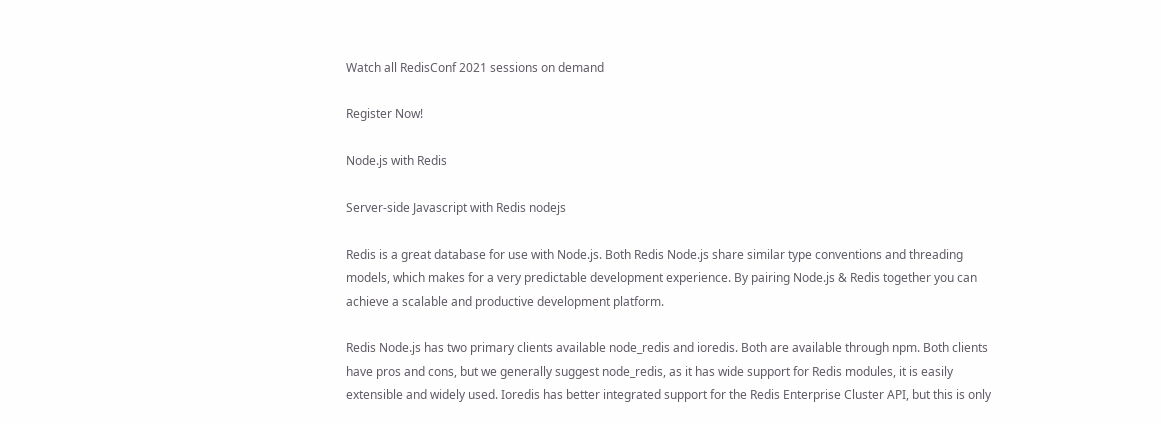Watch all RedisConf 2021 sessions on demand

Register Now!

Node.js with Redis

Server-side Javascript with Redis nodejs

Redis is a great database for use with Node.js. Both Redis Node.js share similar type conventions and threading models, which makes for a very predictable development experience. By pairing Node.js & Redis together you can achieve a scalable and productive development platform.

Redis Node.js has two primary clients available node_redis and ioredis. Both are available through npm. Both clients have pros and cons, but we generally suggest node_redis, as it has wide support for Redis modules, it is easily extensible and widely used. Ioredis has better integrated support for the Redis Enterprise Cluster API, but this is only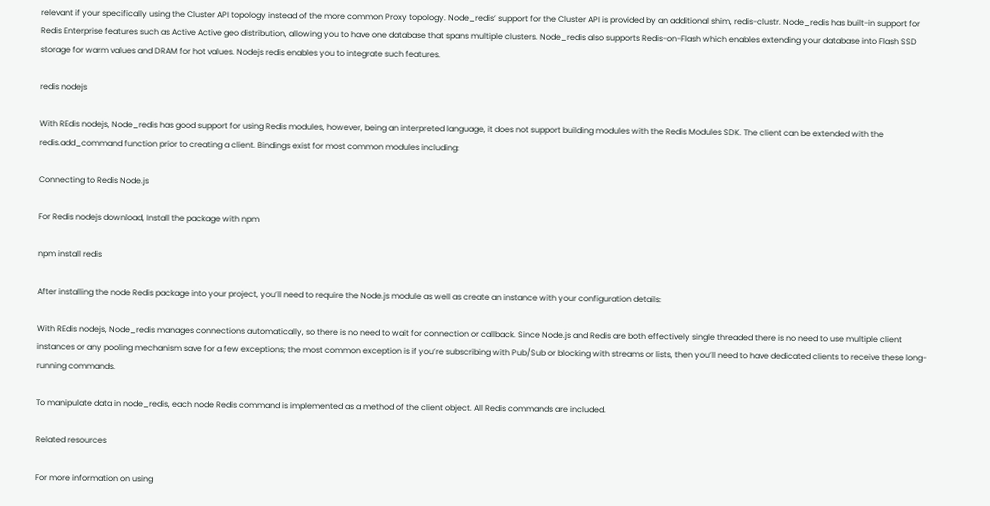relevant if your specifically using the Cluster API topology instead of the more common Proxy topology. Node_redis’ support for the Cluster API is provided by an additional shim, redis-clustr. Node_redis has built-in support for Redis Enterprise features such as Active Active geo distribution, allowing you to have one database that spans multiple clusters. Node_redis also supports Redis-on-Flash which enables extending your database into Flash SSD storage for warm values and DRAM for hot values. Nodejs redis enables you to integrate such features.

redis nodejs

With REdis nodejs, Node_redis has good support for using Redis modules, however, being an interpreted language, it does not support building modules with the Redis Modules SDK. The client can be extended with the redis.add_command function prior to creating a client. Bindings exist for most common modules including:

Connecting to Redis Node.js

For Redis nodejs download, Install the package with npm

npm install redis

After installing the node Redis package into your project, you’ll need to require the Node.js module as well as create an instance with your configuration details:

With REdis nodejs, Node_redis manages connections automatically, so there is no need to wait for connection or callback. Since Node.js and Redis are both effectively single threaded there is no need to use multiple client instances or any pooling mechanism save for a few exceptions; the most common exception is if you’re subscribing with Pub/Sub or blocking with streams or lists, then you’ll need to have dedicated clients to receive these long-running commands.

To manipulate data in node_redis, each node Redis command is implemented as a method of the client object. All Redis commands are included.

Related resources

For more information on using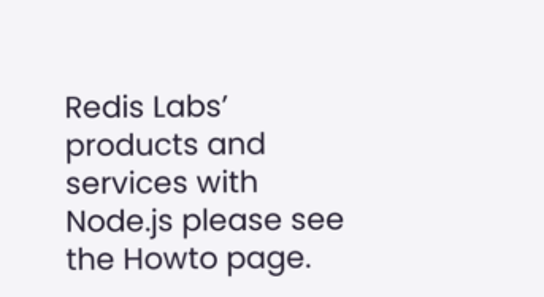Redis Labs’ products and services with Node.js please see the Howto page.